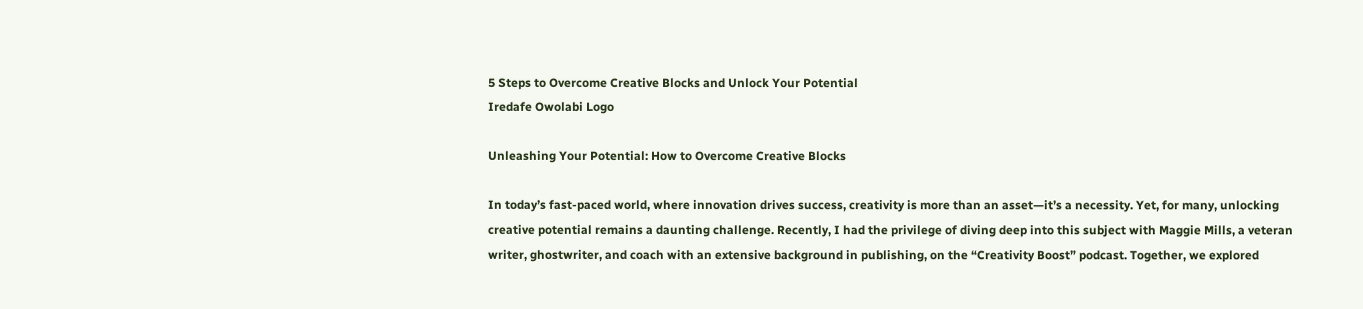5 Steps to Overcome Creative Blocks and Unlock Your Potential
Iredafe Owolabi Logo

Unleashing Your Potential: How to Overcome Creative Blocks

In today’s fast-paced world, where innovation drives success, creativity is more than an asset—it’s a necessity. Yet, for many, unlocking creative potential remains a daunting challenge. Recently, I had the privilege of diving deep into this subject with Maggie Mills, a veteran writer, ghostwriter, and coach with an extensive background in publishing, on the “Creativity Boost” podcast. Together, we explored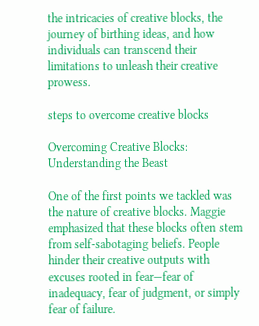the intricacies of creative blocks, the journey of birthing ideas, and how individuals can transcend their limitations to unleash their creative prowess.

steps to overcome creative blocks

Overcoming Creative Blocks: Understanding the Beast

One of the first points we tackled was the nature of creative blocks. Maggie emphasized that these blocks often stem from self-sabotaging beliefs. People hinder their creative outputs with excuses rooted in fear—fear of inadequacy, fear of judgment, or simply fear of failure.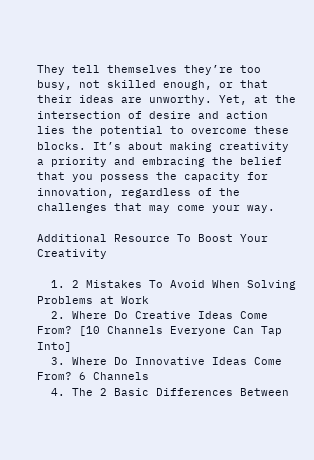They tell themselves they’re too busy, not skilled enough, or that their ideas are unworthy. Yet, at the intersection of desire and action lies the potential to overcome these blocks. It’s about making creativity a priority and embracing the belief that you possess the capacity for innovation, regardless of the challenges that may come your way.

Additional Resource To Boost Your Creativity

  1. 2 Mistakes To Avoid When Solving Problems at Work
  2. Where Do Creative Ideas Come From? [10 Channels Everyone Can Tap Into]
  3. Where Do Innovative Ideas Come From? 6 Channels
  4. The 2 Basic Differences Between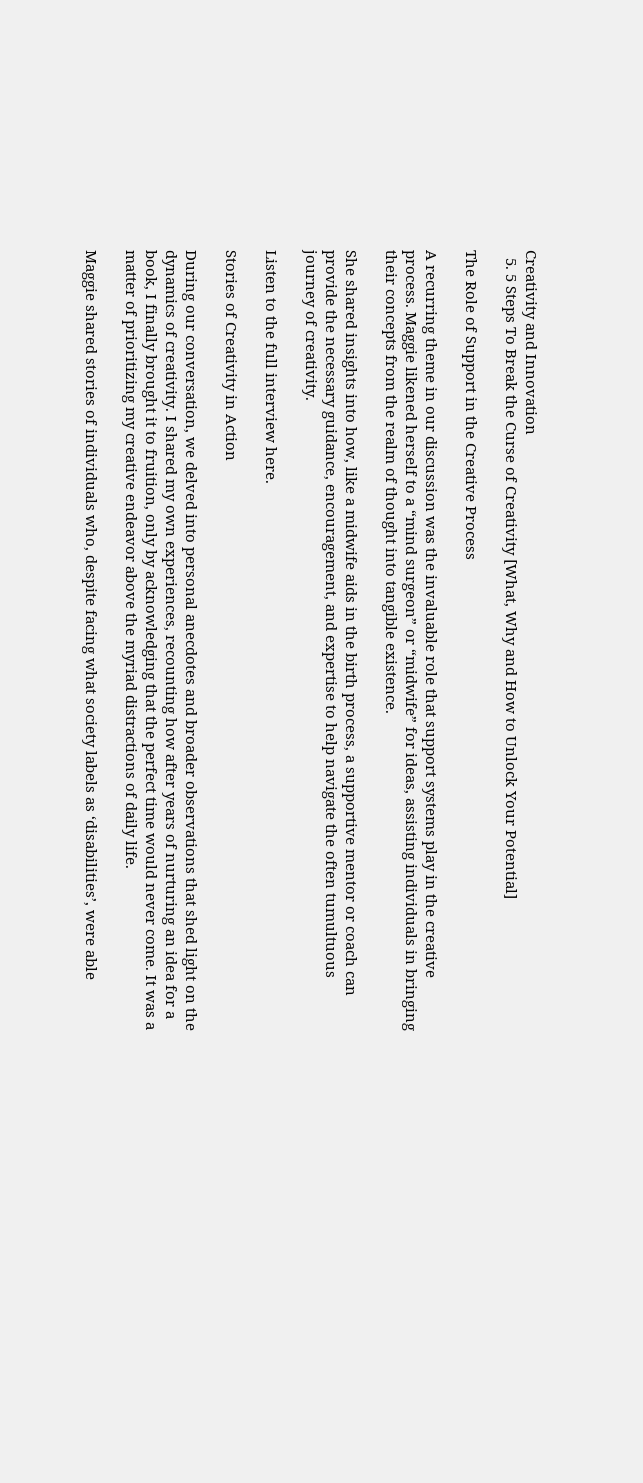Creativity and Innovation
  5. 5 Steps To Break the Curse of Creativity [What, Why and How to Unlock Your Potential]

The Role of Support in the Creative Process

A recurring theme in our discussion was the invaluable role that support systems play in the creative process. Maggie likened herself to a “mind surgeon” or “midwife” for ideas, assisting individuals in bringing their concepts from the realm of thought into tangible existence.

She shared insights into how, like a midwife aids in the birth process, a supportive mentor or coach can provide the necessary guidance, encouragement, and expertise to help navigate the often tumultuous journey of creativity.

Listen to the full interview here.

Stories of Creativity in Action

During our conversation, we delved into personal anecdotes and broader observations that shed light on the dynamics of creativity. I shared my own experiences, recounting how after years of nurturing an idea for a book, I finally brought it to fruition, only by acknowledging that the perfect time would never come. It was a matter of prioritizing my creative endeavor above the myriad distractions of daily life.

Maggie shared stories of individuals who, despite facing what society labels as ‘disabilities’, were able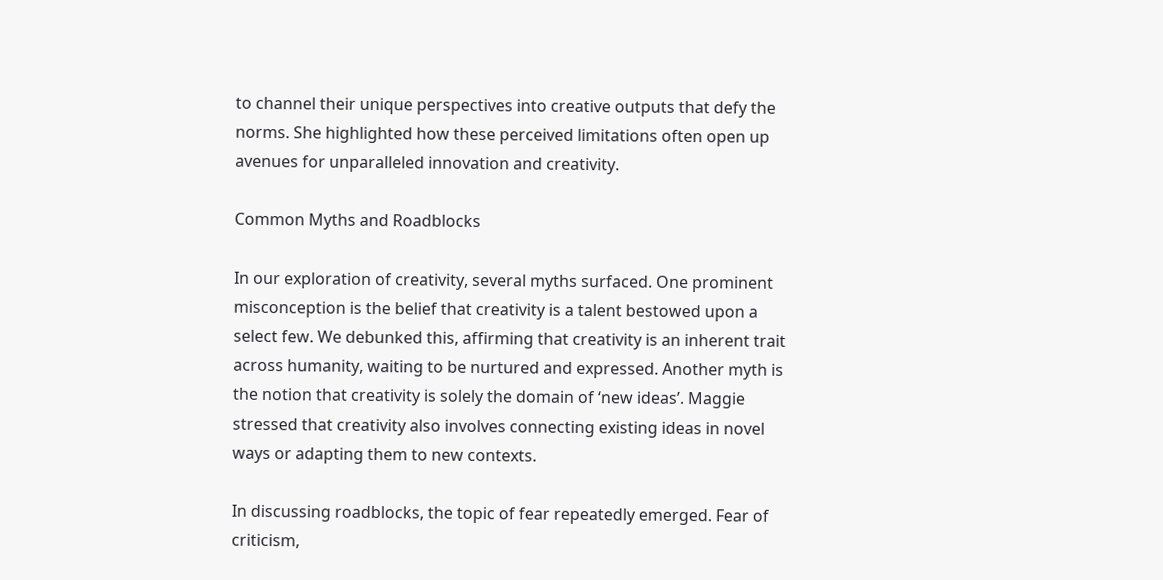to channel their unique perspectives into creative outputs that defy the norms. She highlighted how these perceived limitations often open up avenues for unparalleled innovation and creativity.

Common Myths and Roadblocks

In our exploration of creativity, several myths surfaced. One prominent misconception is the belief that creativity is a talent bestowed upon a select few. We debunked this, affirming that creativity is an inherent trait across humanity, waiting to be nurtured and expressed. Another myth is the notion that creativity is solely the domain of ‘new ideas’. Maggie stressed that creativity also involves connecting existing ideas in novel ways or adapting them to new contexts.

In discussing roadblocks, the topic of fear repeatedly emerged. Fear of criticism,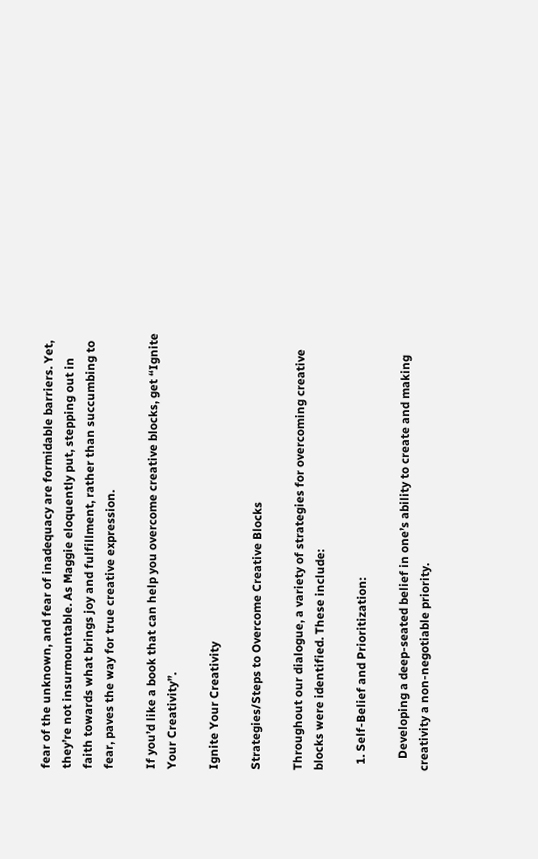fear of the unknown, and fear of inadequacy are formidable barriers. Yet, they’re not insurmountable. As Maggie eloquently put, stepping out in faith towards what brings joy and fulfillment, rather than succumbing to fear, paves the way for true creative expression.

If you’d like a book that can help you overcome creative blocks, get “Ignite Your Creativity”.

Ignite Your Creativity

Strategies/Steps to Overcome Creative Blocks

Throughout our dialogue, a variety of strategies for overcoming creative blocks were identified. These include:

  1. Self-Belief and Prioritization:

    Developing a deep-seated belief in one’s ability to create and making creativity a non-negotiable priority.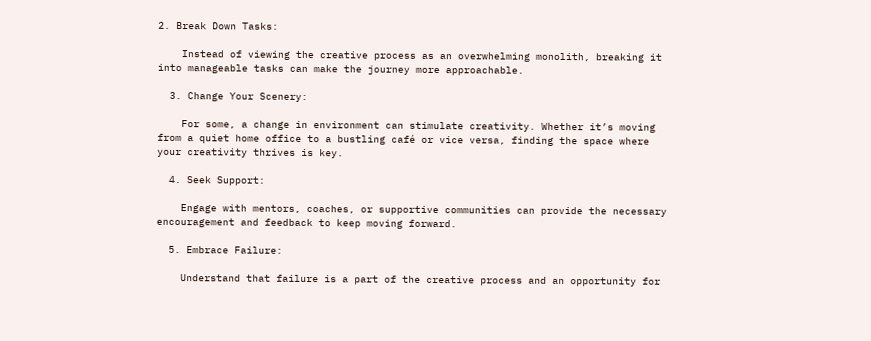2. Break Down Tasks:

    Instead of viewing the creative process as an overwhelming monolith, breaking it into manageable tasks can make the journey more approachable.

  3. Change Your Scenery:

    For some, a change in environment can stimulate creativity. Whether it’s moving from a quiet home office to a bustling café or vice versa, finding the space where your creativity thrives is key.

  4. Seek Support:

    Engage with mentors, coaches, or supportive communities can provide the necessary encouragement and feedback to keep moving forward.

  5. Embrace Failure:

    Understand that failure is a part of the creative process and an opportunity for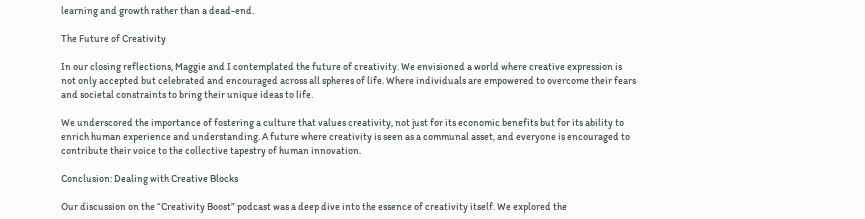learning and growth rather than a dead-end.

The Future of Creativity

In our closing reflections, Maggie and I contemplated the future of creativity. We envisioned a world where creative expression is not only accepted but celebrated and encouraged across all spheres of life. Where individuals are empowered to overcome their fears and societal constraints to bring their unique ideas to life.

We underscored the importance of fostering a culture that values creativity, not just for its economic benefits but for its ability to enrich human experience and understanding. A future where creativity is seen as a communal asset, and everyone is encouraged to contribute their voice to the collective tapestry of human innovation.

Conclusion: Dealing with Creative Blocks

Our discussion on the “Creativity Boost” podcast was a deep dive into the essence of creativity itself. We explored the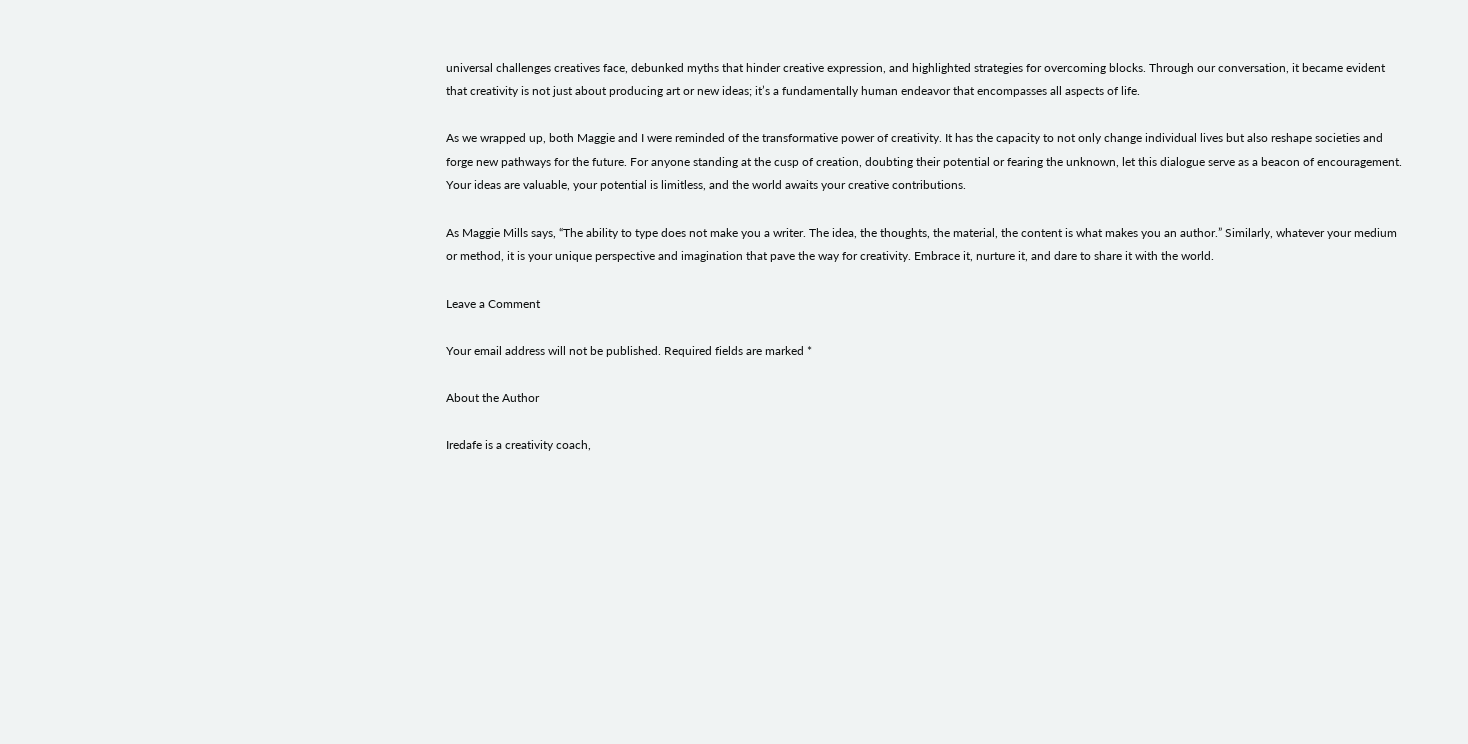universal challenges creatives face, debunked myths that hinder creative expression, and highlighted strategies for overcoming blocks. Through our conversation, it became evident that creativity is not just about producing art or new ideas; it’s a fundamentally human endeavor that encompasses all aspects of life.

As we wrapped up, both Maggie and I were reminded of the transformative power of creativity. It has the capacity to not only change individual lives but also reshape societies and forge new pathways for the future. For anyone standing at the cusp of creation, doubting their potential or fearing the unknown, let this dialogue serve as a beacon of encouragement. Your ideas are valuable, your potential is limitless, and the world awaits your creative contributions.

As Maggie Mills says, “The ability to type does not make you a writer. The idea, the thoughts, the material, the content is what makes you an author.” Similarly, whatever your medium or method, it is your unique perspective and imagination that pave the way for creativity. Embrace it, nurture it, and dare to share it with the world.

Leave a Comment

Your email address will not be published. Required fields are marked *

About the Author

Iredafe is a creativity coach,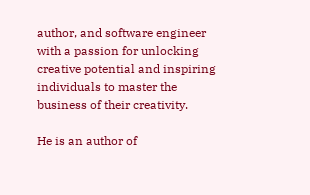author, and software engineer with a passion for unlocking creative potential and inspiring individuals to master the business of their creativity.

He is an author of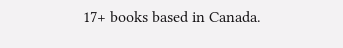17+ books based in Canada.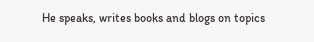He speaks, writes books and blogs on topics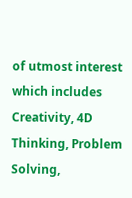of utmost interest which includes Creativity, 4D Thinking, Problem Solving,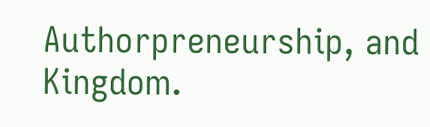Authorpreneurship, and Kingdom.